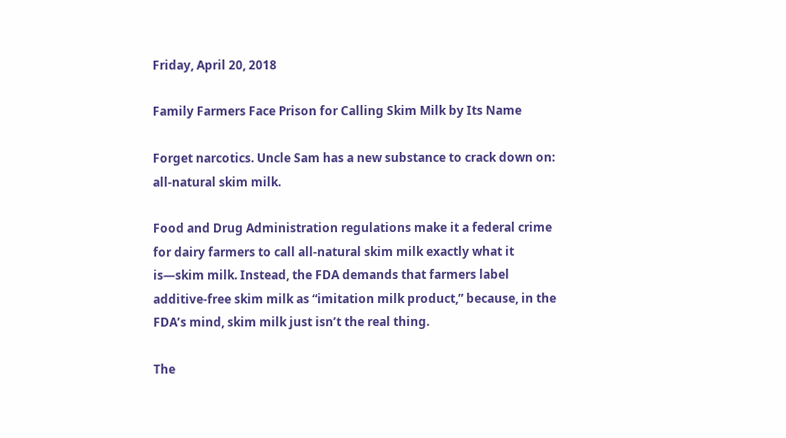Friday, April 20, 2018

Family Farmers Face Prison for Calling Skim Milk by Its Name

Forget narcotics. Uncle Sam has a new substance to crack down on: all-natural skim milk.

Food and Drug Administration regulations make it a federal crime for dairy farmers to call all-natural skim milk exactly what it is—skim milk. Instead, the FDA demands that farmers label additive-free skim milk as “imitation milk product,” because, in the FDA’s mind, skim milk just isn’t the real thing.

The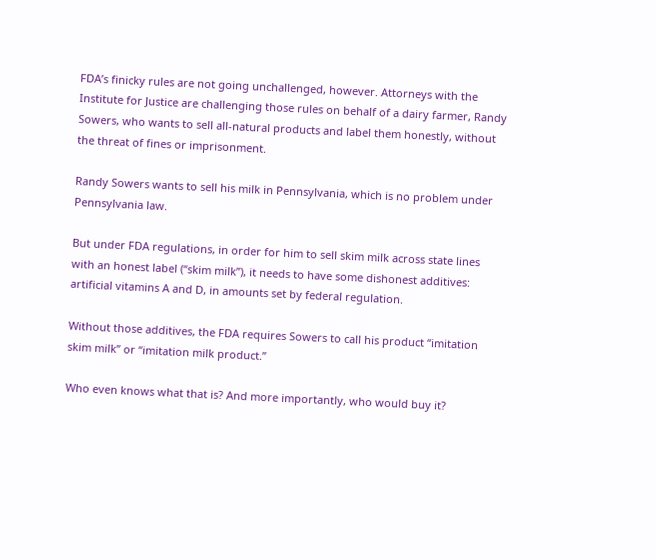FDA’s finicky rules are not going unchallenged, however. Attorneys with the Institute for Justice are challenging those rules on behalf of a dairy farmer, Randy Sowers, who wants to sell all-natural products and label them honestly, without the threat of fines or imprisonment.

Randy Sowers wants to sell his milk in Pennsylvania, which is no problem under Pennsylvania law.

But under FDA regulations, in order for him to sell skim milk across state lines with an honest label (“skim milk”), it needs to have some dishonest additives: artificial vitamins A and D, in amounts set by federal regulation.

Without those additives, the FDA requires Sowers to call his product “imitation skim milk” or “imitation milk product.”

Who even knows what that is? And more importantly, who would buy it?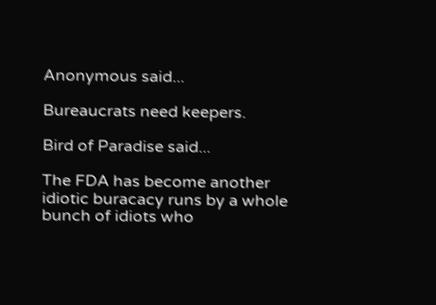Anonymous said...

Bureaucrats need keepers.

Bird of Paradise said...

The FDA has become another idiotic buracacy runs by a whole bunch of idiots who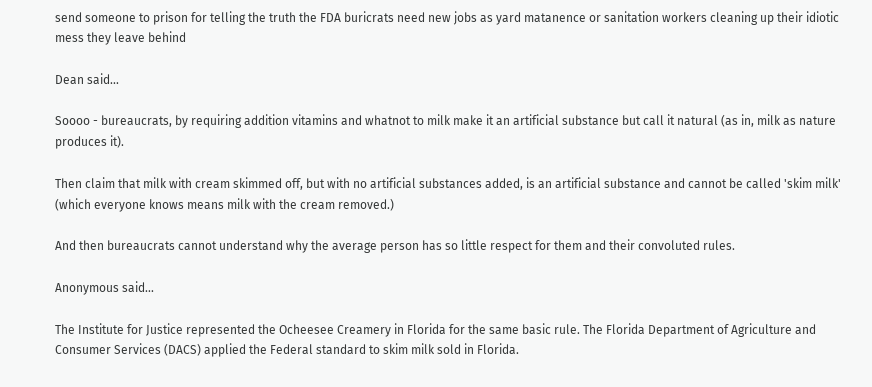send someone to prison for telling the truth the FDA buricrats need new jobs as yard matanence or sanitation workers cleaning up their idiotic mess they leave behind

Dean said...

Soooo - bureaucrats, by requiring addition vitamins and whatnot to milk make it an artificial substance but call it natural (as in, milk as nature produces it).

Then claim that milk with cream skimmed off, but with no artificial substances added, is an artificial substance and cannot be called 'skim milk' (which everyone knows means milk with the cream removed.)

And then bureaucrats cannot understand why the average person has so little respect for them and their convoluted rules.

Anonymous said...

The Institute for Justice represented the Ocheesee Creamery in Florida for the same basic rule. The Florida Department of Agriculture and Consumer Services (DACS) applied the Federal standard to skim milk sold in Florida.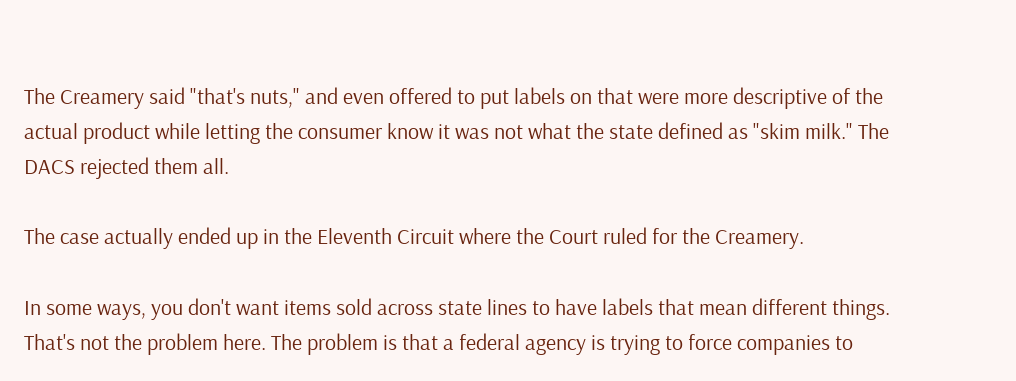The Creamery said "that's nuts," and even offered to put labels on that were more descriptive of the actual product while letting the consumer know it was not what the state defined as "skim milk." The DACS rejected them all.

The case actually ended up in the Eleventh Circuit where the Court ruled for the Creamery.

In some ways, you don't want items sold across state lines to have labels that mean different things. That's not the problem here. The problem is that a federal agency is trying to force companies to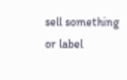sell something or label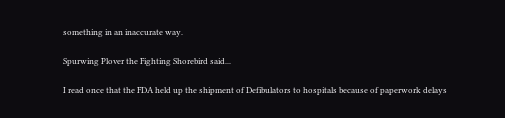something in an inaccurate way.

Spurwing Plover the Fighting Shorebird said...

I read once that the FDA held up the shipment of Defibulators to hospitals because of paperwork delays